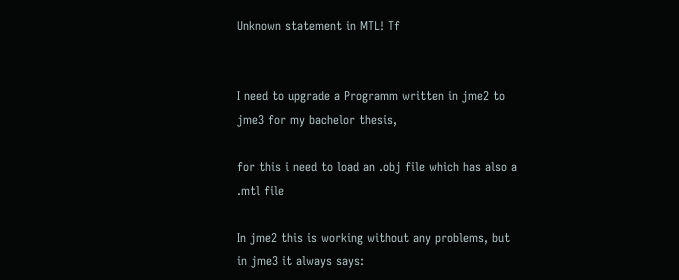Unknown statement in MTL! Tf


I need to upgrade a Programm written in jme2 to jme3 for my bachelor thesis,

for this i need to load an .obj file which has also a .mtl file

In jme2 this is working without any problems, but in jme3 it always says: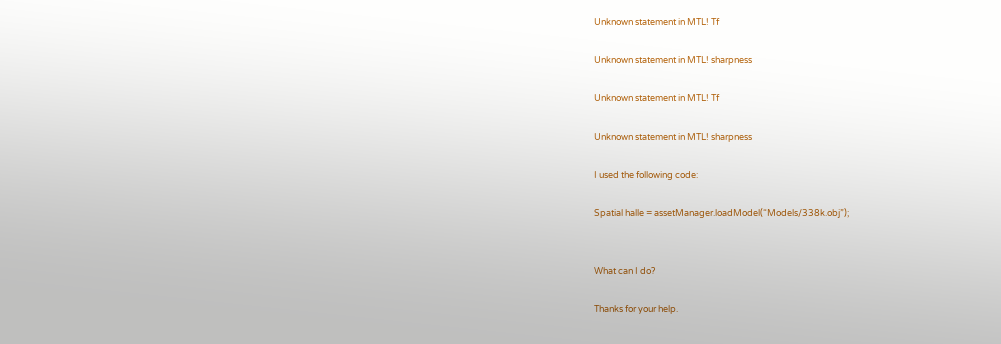Unknown statement in MTL! Tf

Unknown statement in MTL! sharpness

Unknown statement in MTL! Tf

Unknown statement in MTL! sharpness

I used the following code:

Spatial halle = assetManager.loadModel(“Models/338k.obj”);


What can I do?

Thanks for your help.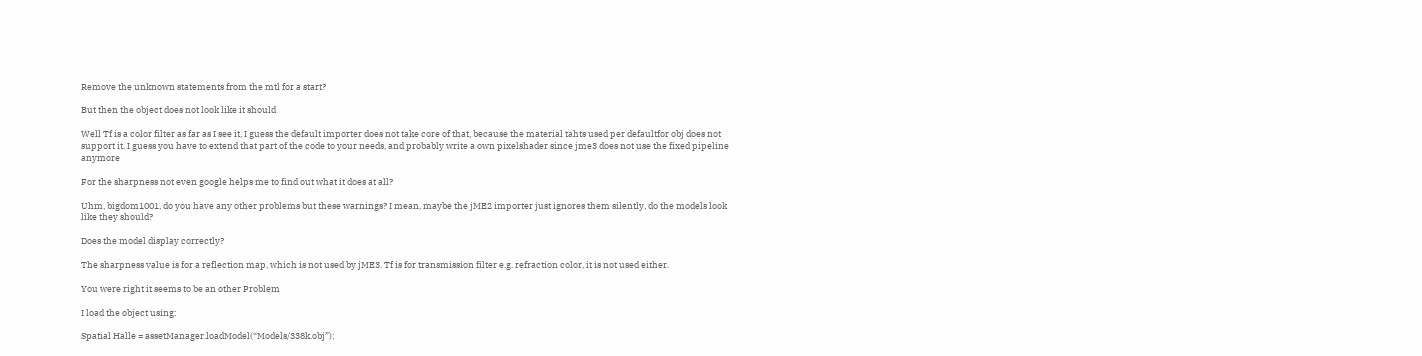Remove the unknown statements from the mtl for a start?

But then the object does not look like it should

Well Tf is a color filter as far as I see it, I guess the default importer does not take core of that, because the material tahts used per defaultfor obj does not support it. I guess you have to extend that part of the code to your needs, and probably write a own pixelshader since jme3 does not use the fixed pipeline anymore

For the sharpness not even google helps me to find out what it does at all?

Uhm, bigdom1001, do you have any other problems but these warnings? I mean, maybe the jME2 importer just ignores them silently, do the models look like they should?

Does the model display correctly?

The sharpness value is for a reflection map, which is not used by jME3. Tf is for transmission filter e.g. refraction color, it is not used either.

You were right it seems to be an other Problem

I load the object using:

Spatial Halle = assetManager.loadModel(“Models/338k.obj”);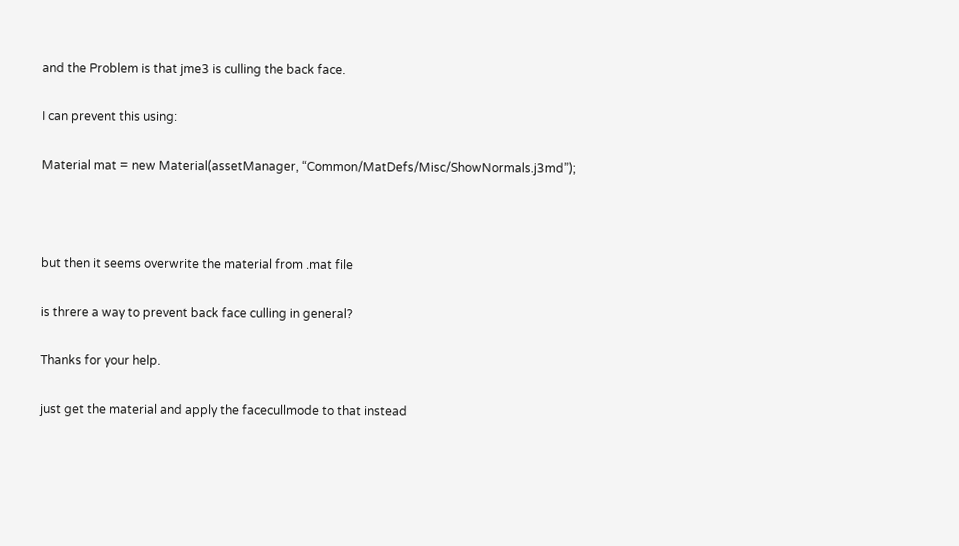and the Problem is that jme3 is culling the back face.

I can prevent this using:

Material mat = new Material(assetManager, “Common/MatDefs/Misc/ShowNormals.j3md”);



but then it seems overwrite the material from .mat file

is threre a way to prevent back face culling in general?

Thanks for your help.

just get the material and apply the facecullmode to that instead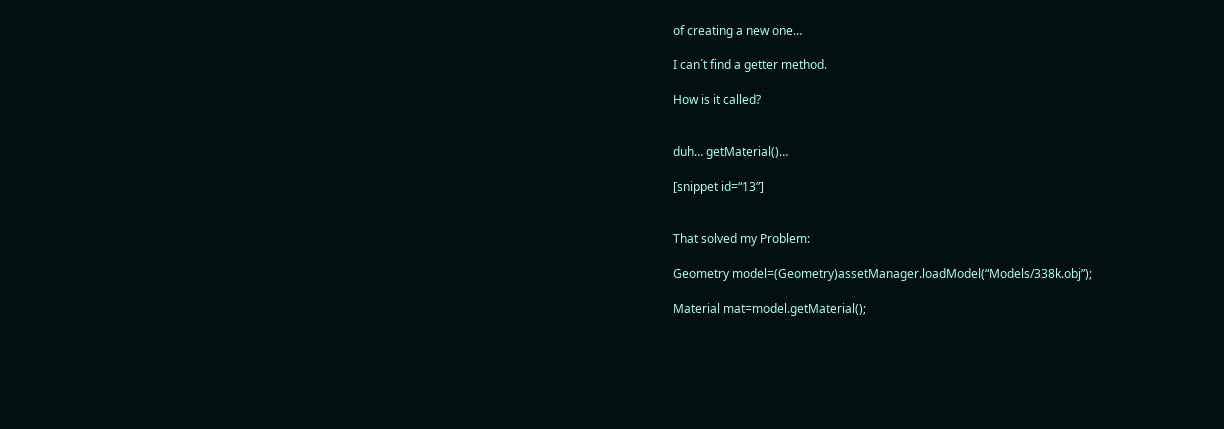of creating a new one…

I can´t find a getter method.

How is it called?


duh… getMaterial()…

[snippet id=“13”]


That solved my Problem:

Geometry model=(Geometry)assetManager.loadModel(“Models/338k.obj”);

Material mat=model.getMaterial();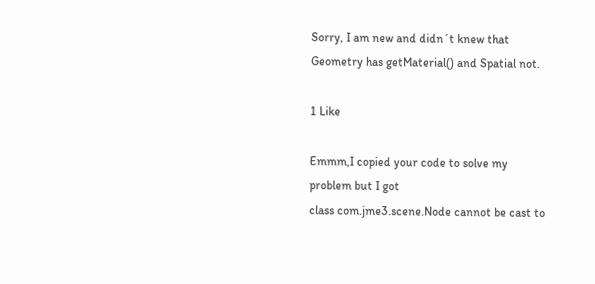Sorry, I am new and didn´t knew that Geometry has getMaterial() and Spatial not.

1 Like

Emmm,I copied your code to solve my problem but I got
class com.jme3.scene.Node cannot be cast to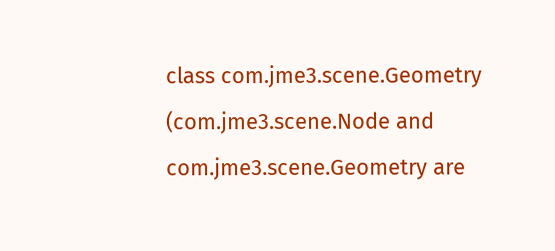class com.jme3.scene.Geometry (com.jme3.scene.Node and com.jme3.scene.Geometry are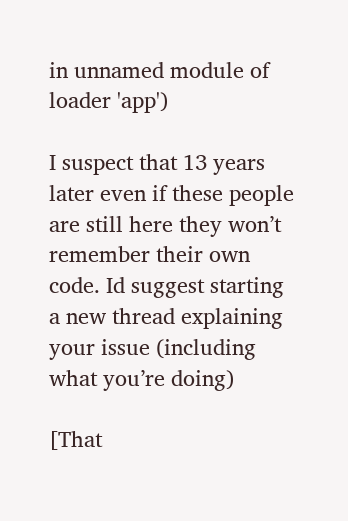in unnamed module of loader 'app')

I suspect that 13 years later even if these people are still here they won’t remember their own code. Id suggest starting a new thread explaining your issue (including what you’re doing)

[That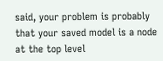said, your problem is probably that your saved model is a node at the top level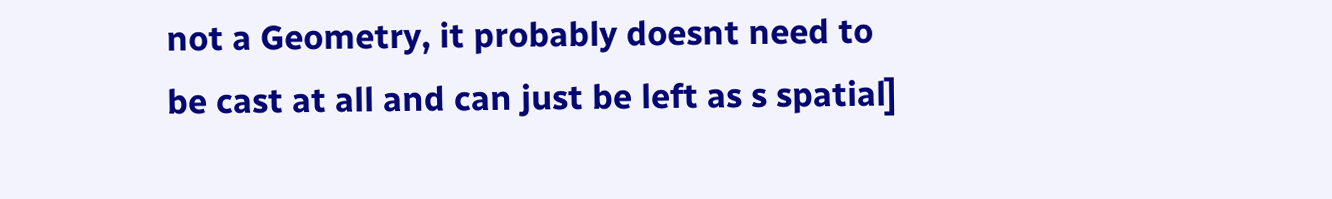not a Geometry, it probably doesnt need to be cast at all and can just be left as s spatial]